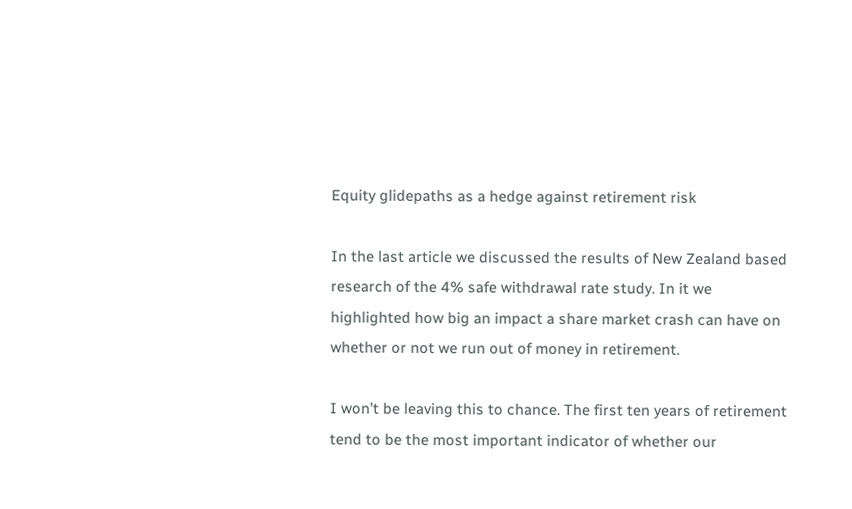Equity glidepaths as a hedge against retirement risk

In the last article we discussed the results of New Zealand based research of the 4% safe withdrawal rate study. In it we highlighted how big an impact a share market crash can have on whether or not we run out of money in retirement.

I won’t be leaving this to chance. The first ten years of retirement tend to be the most important indicator of whether our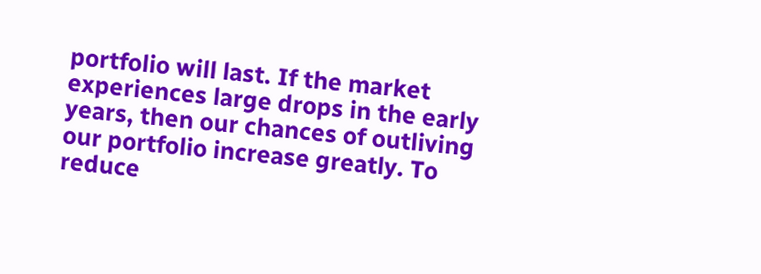portfolio will last. If the market experiences large drops in the early years, then our chances of outliving our portfolio increase greatly. To reduce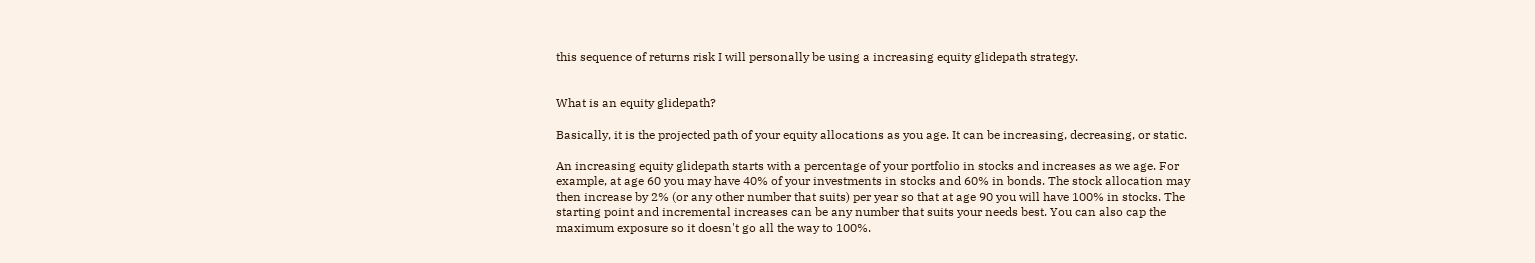this sequence of returns risk I will personally be using a increasing equity glidepath strategy.


What is an equity glidepath?

Basically, it is the projected path of your equity allocations as you age. It can be increasing, decreasing, or static.

An increasing equity glidepath starts with a percentage of your portfolio in stocks and increases as we age. For example, at age 60 you may have 40% of your investments in stocks and 60% in bonds. The stock allocation may then increase by 2% (or any other number that suits) per year so that at age 90 you will have 100% in stocks. The starting point and incremental increases can be any number that suits your needs best. You can also cap the maximum exposure so it doesn't go all the way to 100%.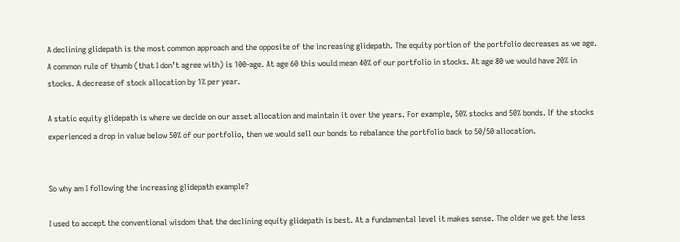A declining glidepath is the most common approach and the opposite of the increasing glidepath. The equity portion of the portfolio decreases as we age. A common rule of thumb (that I don’t agree with) is 100-age. At age 60 this would mean 40% of our portfolio in stocks. At age 80 we would have 20% in stocks. A decrease of stock allocation by 1% per year.

A static equity glidepath is where we decide on our asset allocation and maintain it over the years. For example, 50% stocks and 50% bonds. If the stocks experienced a drop in value below 50% of our portfolio, then we would sell our bonds to rebalance the portfolio back to 50/50 allocation.


So why am I following the increasing glidepath example?

I used to accept the conventional wisdom that the declining equity glidepath is best. At a fundamental level it makes sense. The older we get the less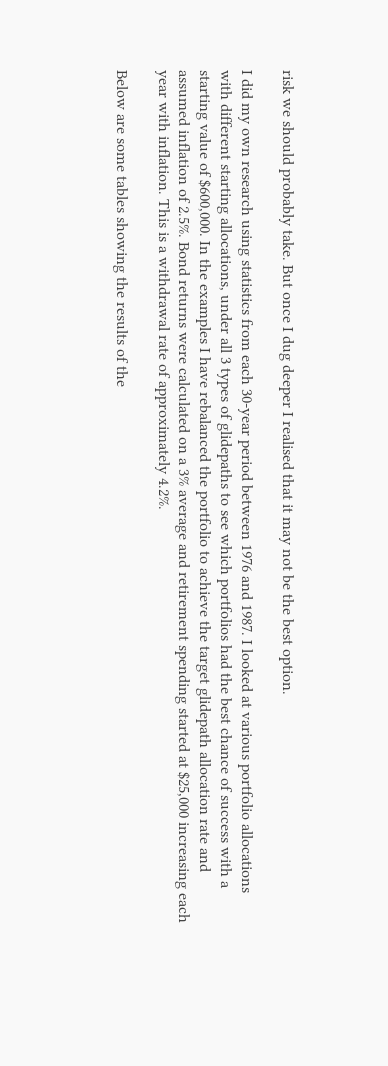risk we should probably take. But once I dug deeper I realised that it may not be the best option.

I did my own research using statistics from each 30-year period between 1976 and 1987. I looked at various portfolio allocations with different starting allocations, under all 3 types of glidepaths to see which portfolios had the best chance of success with a starting value of $600,000. In the examples I have rebalanced the portfolio to achieve the target glidepath allocation rate and assumed inflation of 2.5%. Bond returns were calculated on a 3% average and retirement spending started at $25,000 increasing each year with inflation. This is a withdrawal rate of approximately 4.2%.

Below are some tables showing the results of the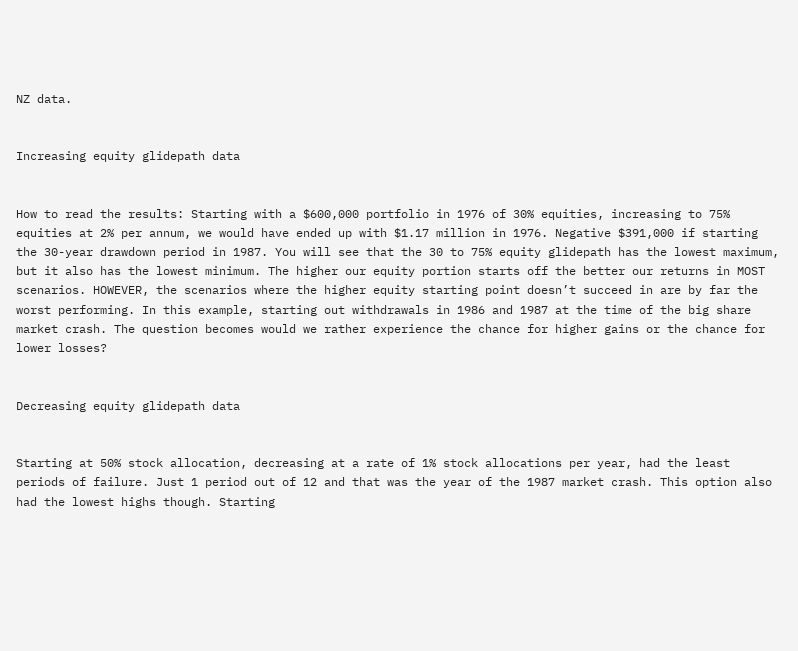NZ data.


Increasing equity glidepath data


How to read the results: Starting with a $600,000 portfolio in 1976 of 30% equities, increasing to 75% equities at 2% per annum, we would have ended up with $1.17 million in 1976. Negative $391,000 if starting the 30-year drawdown period in 1987. You will see that the 30 to 75% equity glidepath has the lowest maximum, but it also has the lowest minimum. The higher our equity portion starts off the better our returns in MOST scenarios. HOWEVER, the scenarios where the higher equity starting point doesn’t succeed in are by far the worst performing. In this example, starting out withdrawals in 1986 and 1987 at the time of the big share market crash. The question becomes would we rather experience the chance for higher gains or the chance for lower losses?


Decreasing equity glidepath data


Starting at 50% stock allocation, decreasing at a rate of 1% stock allocations per year, had the least periods of failure. Just 1 period out of 12 and that was the year of the 1987 market crash. This option also had the lowest highs though. Starting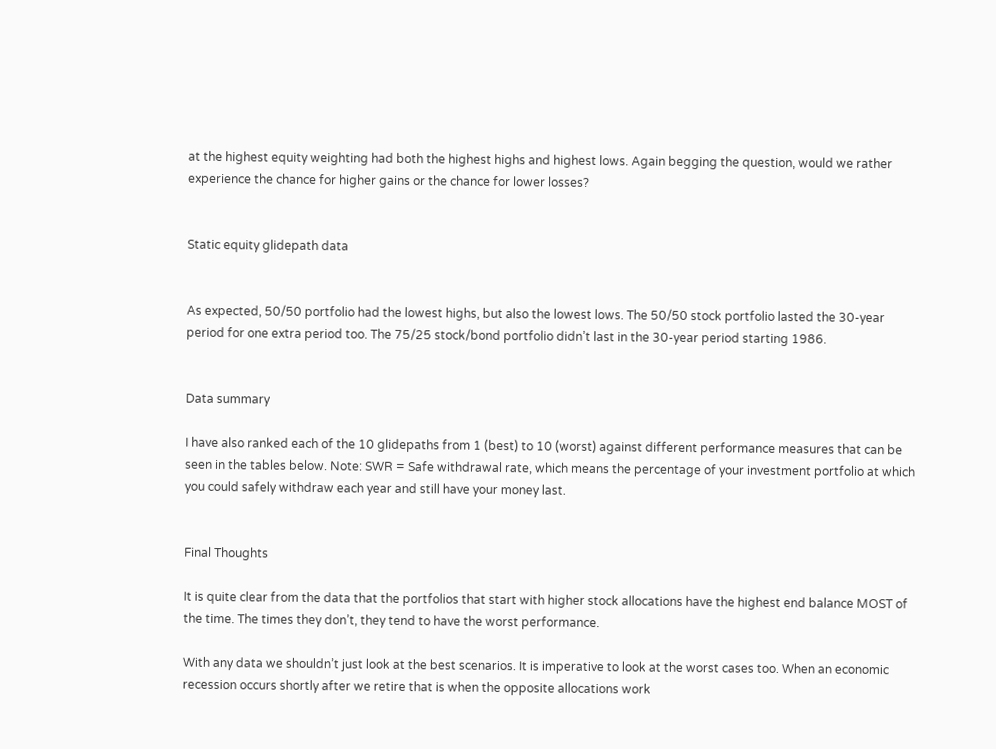at the highest equity weighting had both the highest highs and highest lows. Again begging the question, would we rather experience the chance for higher gains or the chance for lower losses?


Static equity glidepath data


As expected, 50/50 portfolio had the lowest highs, but also the lowest lows. The 50/50 stock portfolio lasted the 30-year period for one extra period too. The 75/25 stock/bond portfolio didn’t last in the 30-year period starting 1986.


Data summary

I have also ranked each of the 10 glidepaths from 1 (best) to 10 (worst) against different performance measures that can be seen in the tables below. Note: SWR = Safe withdrawal rate, which means the percentage of your investment portfolio at which you could safely withdraw each year and still have your money last.


Final Thoughts

It is quite clear from the data that the portfolios that start with higher stock allocations have the highest end balance MOST of the time. The times they don’t, they tend to have the worst performance.

With any data we shouldn’t just look at the best scenarios. It is imperative to look at the worst cases too. When an economic recession occurs shortly after we retire that is when the opposite allocations work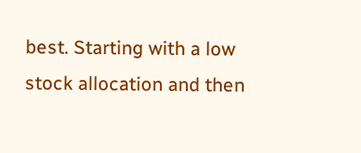best. Starting with a low stock allocation and then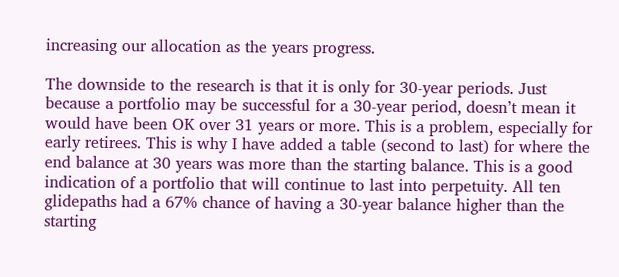increasing our allocation as the years progress.

The downside to the research is that it is only for 30-year periods. Just because a portfolio may be successful for a 30-year period, doesn’t mean it would have been OK over 31 years or more. This is a problem, especially for early retirees. This is why I have added a table (second to last) for where the end balance at 30 years was more than the starting balance. This is a good indication of a portfolio that will continue to last into perpetuity. All ten glidepaths had a 67% chance of having a 30-year balance higher than the starting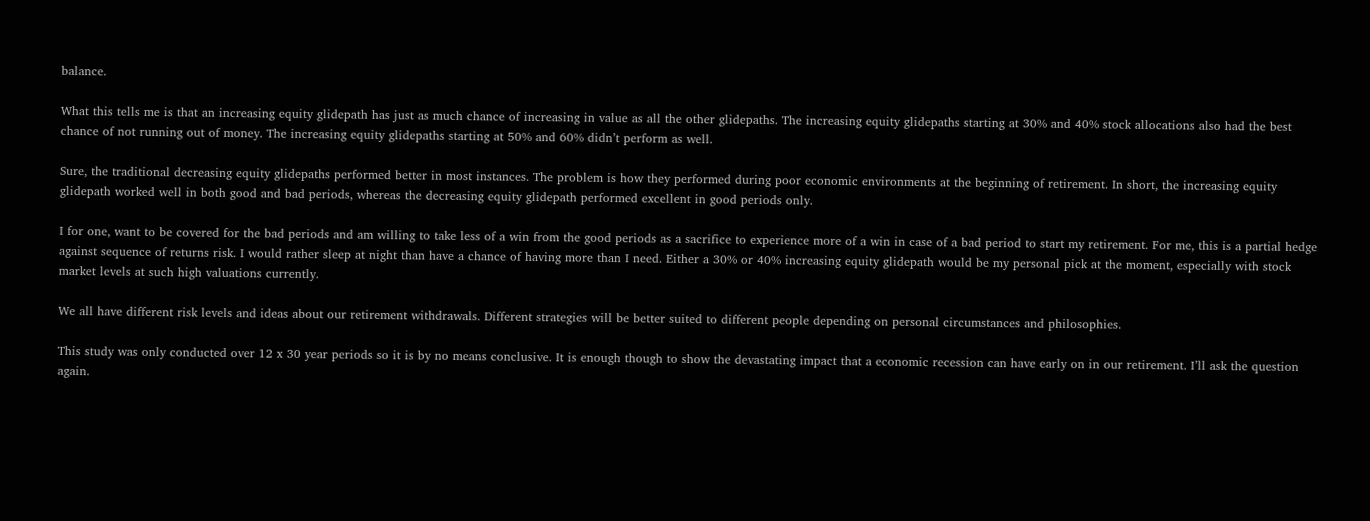balance.

What this tells me is that an increasing equity glidepath has just as much chance of increasing in value as all the other glidepaths. The increasing equity glidepaths starting at 30% and 40% stock allocations also had the best chance of not running out of money. The increasing equity glidepaths starting at 50% and 60% didn’t perform as well.

Sure, the traditional decreasing equity glidepaths performed better in most instances. The problem is how they performed during poor economic environments at the beginning of retirement. In short, the increasing equity glidepath worked well in both good and bad periods, whereas the decreasing equity glidepath performed excellent in good periods only.

I for one, want to be covered for the bad periods and am willing to take less of a win from the good periods as a sacrifice to experience more of a win in case of a bad period to start my retirement. For me, this is a partial hedge against sequence of returns risk. I would rather sleep at night than have a chance of having more than I need. Either a 30% or 40% increasing equity glidepath would be my personal pick at the moment, especially with stock market levels at such high valuations currently.

We all have different risk levels and ideas about our retirement withdrawals. Different strategies will be better suited to different people depending on personal circumstances and philosophies.

This study was only conducted over 12 x 30 year periods so it is by no means conclusive. It is enough though to show the devastating impact that a economic recession can have early on in our retirement. I’ll ask the question again.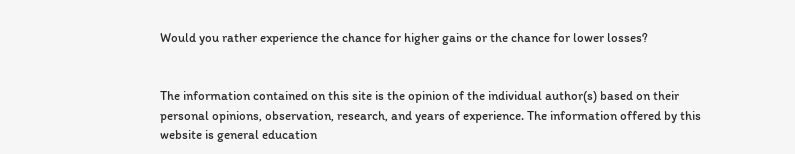Would you rather experience the chance for higher gains or the chance for lower losses?


The information contained on this site is the opinion of the individual author(s) based on their personal opinions, observation, research, and years of experience. The information offered by this website is general education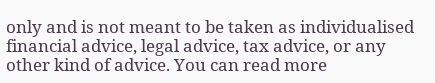only and is not meant to be taken as individualised financial advice, legal advice, tax advice, or any other kind of advice. You can read more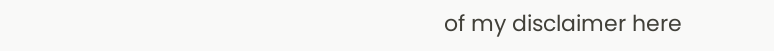of my disclaimer here